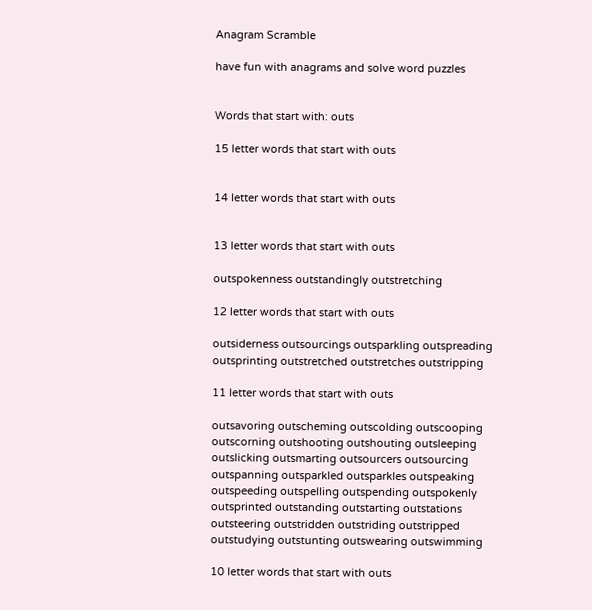Anagram Scramble

have fun with anagrams and solve word puzzles


Words that start with: outs

15 letter words that start with outs


14 letter words that start with outs


13 letter words that start with outs

outspokenness outstandingly outstretching

12 letter words that start with outs

outsiderness outsourcings outsparkling outspreading outsprinting outstretched outstretches outstripping

11 letter words that start with outs

outsavoring outscheming outscolding outscooping outscorning outshooting outshouting outsleeping outslicking outsmarting outsourcers outsourcing outspanning outsparkled outsparkles outspeaking outspeeding outspelling outspending outspokenly outsprinted outstanding outstarting outstations outsteering outstridden outstriding outstripped outstudying outstunting outswearing outswimming

10 letter words that start with outs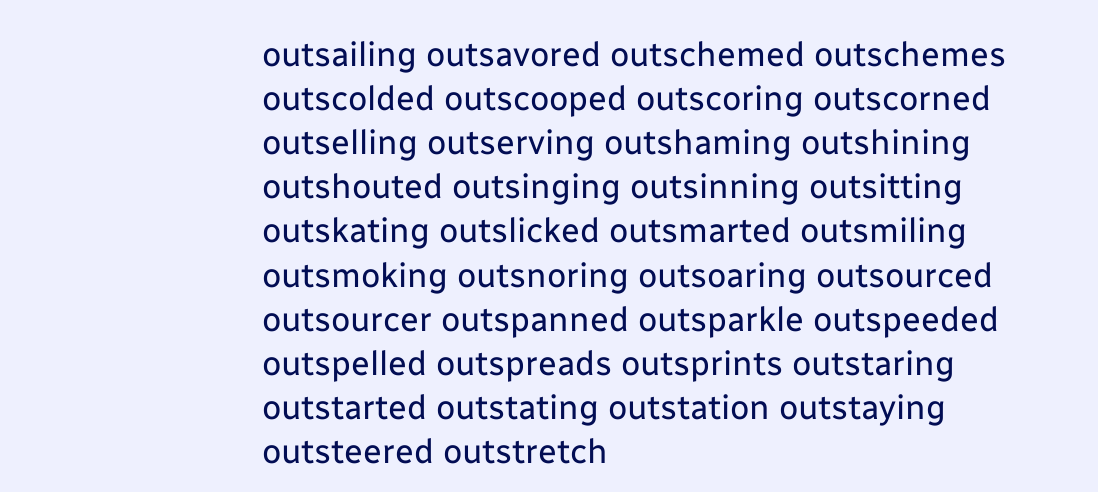outsailing outsavored outschemed outschemes outscolded outscooped outscoring outscorned outselling outserving outshaming outshining outshouted outsinging outsinning outsitting outskating outslicked outsmarted outsmiling outsmoking outsnoring outsoaring outsourced outsourcer outspanned outsparkle outspeeded outspelled outspreads outsprints outstaring outstarted outstating outstation outstaying outsteered outstretch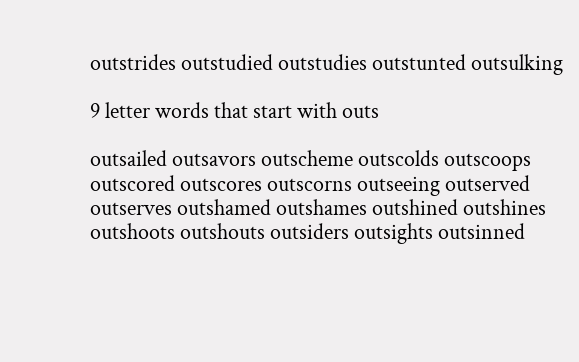outstrides outstudied outstudies outstunted outsulking

9 letter words that start with outs

outsailed outsavors outscheme outscolds outscoops outscored outscores outscorns outseeing outserved outserves outshamed outshames outshined outshines outshoots outshouts outsiders outsights outsinned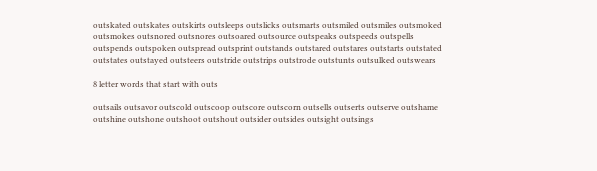outskated outskates outskirts outsleeps outslicks outsmarts outsmiled outsmiles outsmoked outsmokes outsnored outsnores outsoared outsource outspeaks outspeeds outspells outspends outspoken outspread outsprint outstands outstared outstares outstarts outstated outstates outstayed outsteers outstride outstrips outstrode outstunts outsulked outswears

8 letter words that start with outs

outsails outsavor outscold outscoop outscore outscorn outsells outserts outserve outshame outshine outshone outshoot outshout outsider outsides outsight outsings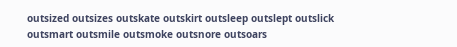outsized outsizes outskate outskirt outsleep outslept outslick outsmart outsmile outsmoke outsnore outsoars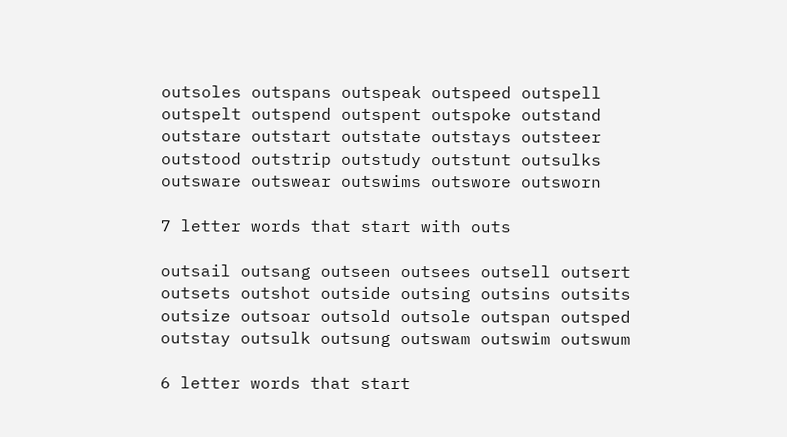outsoles outspans outspeak outspeed outspell outspelt outspend outspent outspoke outstand outstare outstart outstate outstays outsteer outstood outstrip outstudy outstunt outsulks outsware outswear outswims outswore outsworn

7 letter words that start with outs

outsail outsang outseen outsees outsell outsert outsets outshot outside outsing outsins outsits outsize outsoar outsold outsole outspan outsped outstay outsulk outsung outswam outswim outswum

6 letter words that start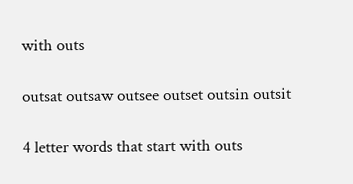with outs

outsat outsaw outsee outset outsin outsit

4 letter words that start with outs